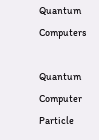Quantum Computers

Quantum Computer Particle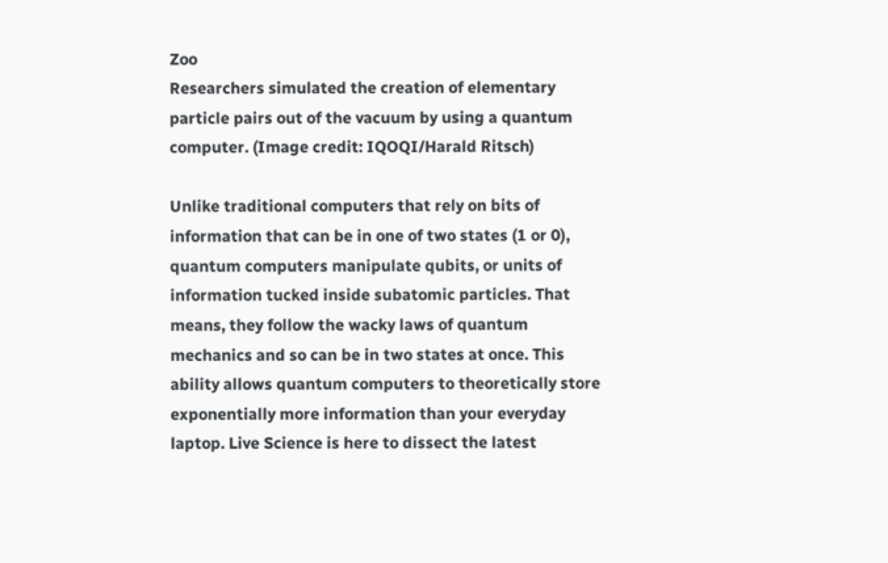Zoo
Researchers simulated the creation of elementary particle pairs out of the vacuum by using a quantum computer. (Image credit: IQOQI/Harald Ritsch)

Unlike traditional computers that rely on bits of information that can be in one of two states (1 or 0), quantum computers manipulate qubits, or units of information tucked inside subatomic particles. That means, they follow the wacky laws of quantum mechanics and so can be in two states at once. This ability allows quantum computers to theoretically store exponentially more information than your everyday laptop. Live Science is here to dissect the latest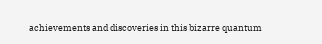achievements and discoveries in this bizarre quantum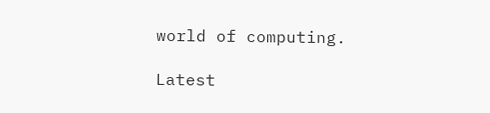world of computing.

Latest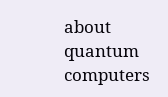about quantum computers